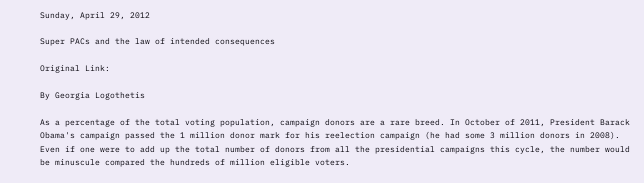Sunday, April 29, 2012

Super PACs and the law of intended consequences

Original Link:

By Georgia Logothetis

As a percentage of the total voting population, campaign donors are a rare breed. In October of 2011, President Barack Obama's campaign passed the 1 million donor mark for his reelection campaign (he had some 3 million donors in 2008). Even if one were to add up the total number of donors from all the presidential campaigns this cycle, the number would be minuscule compared the hundreds of million eligible voters.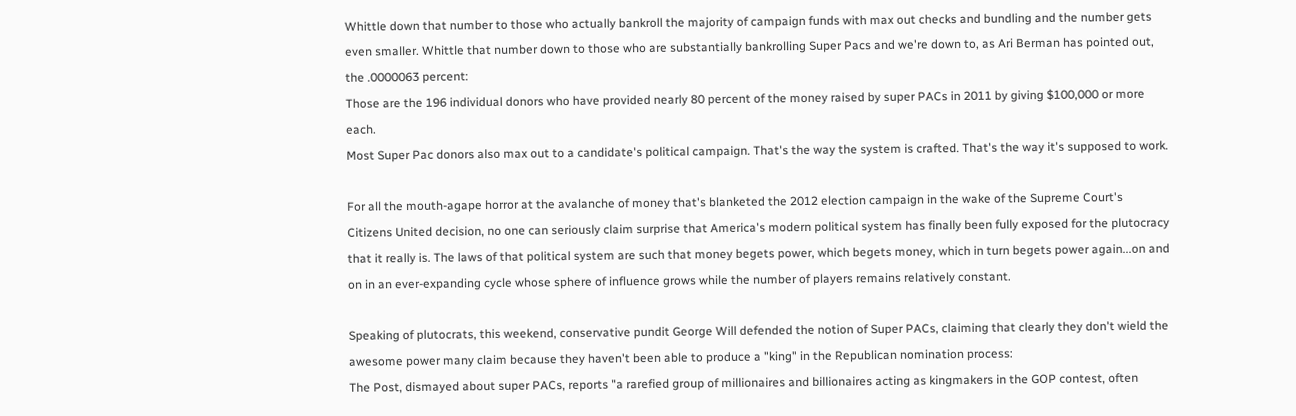Whittle down that number to those who actually bankroll the majority of campaign funds with max out checks and bundling and the number gets even smaller. Whittle that number down to those who are substantially bankrolling Super Pacs and we're down to, as Ari Berman has pointed out, the .0000063 percent:
Those are the 196 individual donors who have provided nearly 80 percent of the money raised by super PACs in 2011 by giving $100,000 or more each.
Most Super Pac donors also max out to a candidate's political campaign. That's the way the system is crafted. That's the way it's supposed to work.

For all the mouth-agape horror at the avalanche of money that's blanketed the 2012 election campaign in the wake of the Supreme Court's Citizens United decision, no one can seriously claim surprise that America's modern political system has finally been fully exposed for the plutocracy that it really is. The laws of that political system are such that money begets power, which begets money, which in turn begets power again...on and on in an ever-expanding cycle whose sphere of influence grows while the number of players remains relatively constant.

Speaking of plutocrats, this weekend, conservative pundit George Will defended the notion of Super PACs, claiming that clearly they don't wield the awesome power many claim because they haven't been able to produce a "king" in the Republican nomination process:
The Post, dismayed about super PACs, reports "a rarefied group of millionaires and billionaires acting as kingmakers in the GOP contest, often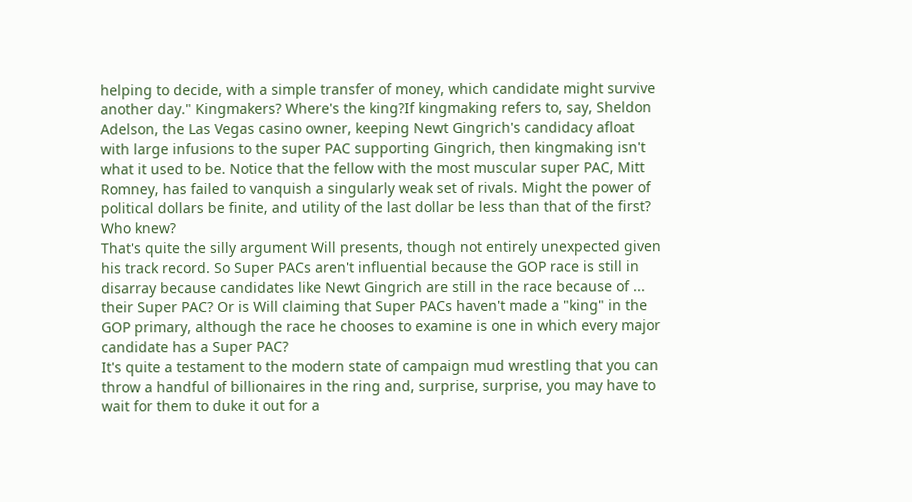helping to decide, with a simple transfer of money, which candidate might survive another day." Kingmakers? Where's the king?If kingmaking refers to, say, Sheldon Adelson, the Las Vegas casino owner, keeping Newt Gingrich's candidacy afloat with large infusions to the super PAC supporting Gingrich, then kingmaking isn't what it used to be. Notice that the fellow with the most muscular super PAC, Mitt Romney, has failed to vanquish a singularly weak set of rivals. Might the power of political dollars be finite, and utility of the last dollar be less than that of the first? Who knew?
That's quite the silly argument Will presents, though not entirely unexpected given his track record. So Super PACs aren't influential because the GOP race is still in disarray because candidates like Newt Gingrich are still in the race because of ... their Super PAC? Or is Will claiming that Super PACs haven't made a "king" in the GOP primary, although the race he chooses to examine is one in which every major candidate has a Super PAC?
It's quite a testament to the modern state of campaign mud wrestling that you can throw a handful of billionaires in the ring and, surprise, surprise, you may have to wait for them to duke it out for a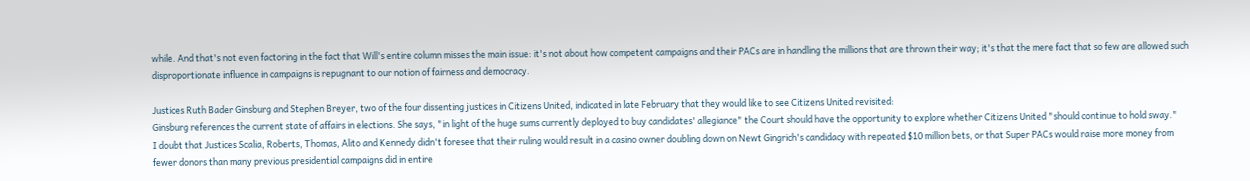while. And that's not even factoring in the fact that Will's entire column misses the main issue: it's not about how competent campaigns and their PACs are in handling the millions that are thrown their way; it's that the mere fact that so few are allowed such disproportionate influence in campaigns is repugnant to our notion of fairness and democracy.

Justices Ruth Bader Ginsburg and Stephen Breyer, two of the four dissenting justices in Citizens United, indicated in late February that they would like to see Citizens United revisited:
Ginsburg references the current state of affairs in elections. She says, "in light of the huge sums currently deployed to buy candidates' allegiance" the Court should have the opportunity to explore whether Citizens United "should continue to hold sway."
I doubt that Justices Scalia, Roberts, Thomas, Alito and Kennedy didn't foresee that their ruling would result in a casino owner doubling down on Newt Gingrich's candidacy with repeated $10 million bets, or that Super PACs would raise more money from fewer donors than many previous presidential campaigns did in entire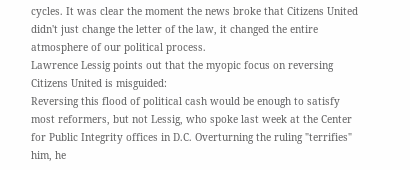cycles. It was clear the moment the news broke that Citizens United didn't just change the letter of the law, it changed the entire atmosphere of our political process.
Lawrence Lessig points out that the myopic focus on reversing Citizens United is misguided:
Reversing this flood of political cash would be enough to satisfy most reformers, but not Lessig, who spoke last week at the Center for Public Integrity offices in D.C. Overturning the ruling "terrifies" him, he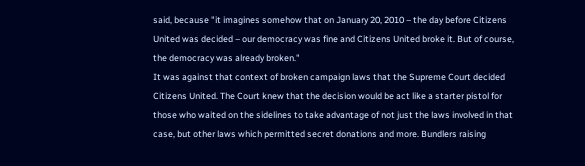said, because "it imagines somehow that on January 20, 2010 – the day before Citizens United was decided – our democracy was fine and Citizens United broke it. But of course, the democracy was already broken."
It was against that context of broken campaign laws that the Supreme Court decided Citizens United. The Court knew that the decision would be act like a starter pistol for those who waited on the sidelines to take advantage of not just the laws involved in that case, but other laws which permitted secret donations and more. Bundlers raising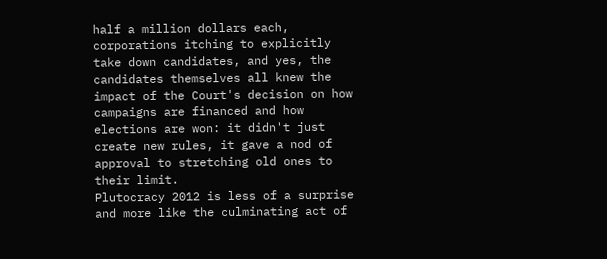half a million dollars each, corporations itching to explicitly take down candidates, and yes, the candidates themselves all knew the impact of the Court's decision on how campaigns are financed and how elections are won: it didn't just create new rules, it gave a nod of approval to stretching old ones to their limit.
Plutocracy 2012 is less of a surprise and more like the culminating act of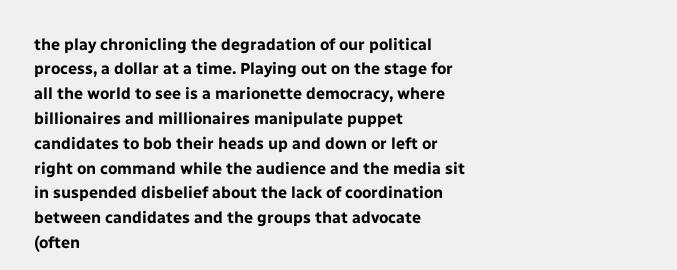the play chronicling the degradation of our political process, a dollar at a time. Playing out on the stage for all the world to see is a marionette democracy, where billionaires and millionaires manipulate puppet candidates to bob their heads up and down or left or right on command while the audience and the media sit in suspended disbelief about the lack of coordination between candidates and the groups that advocate (often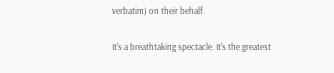verbatim) on their behalf.

It's a breathtaking spectacle. It's the greatest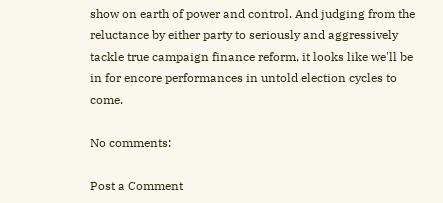show on earth of power and control. And judging from the reluctance by either party to seriously and aggressively tackle true campaign finance reform, it looks like we'll be in for encore performances in untold election cycles to come.

No comments:

Post a Comment